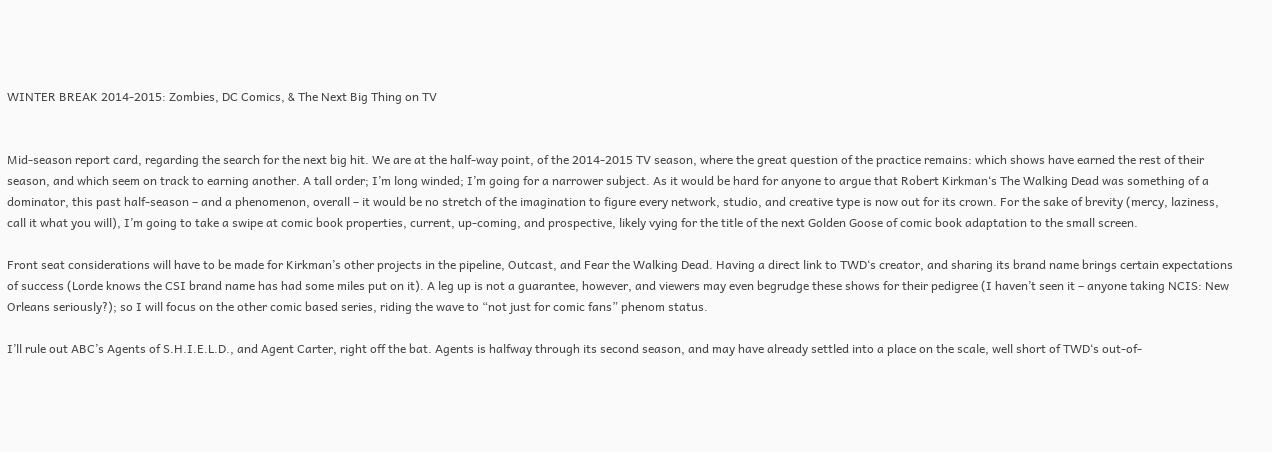WINTER BREAK 2014-2015: Zombies, DC Comics, & The Next Big Thing on TV


Mid-season report card, regarding the search for the next big hit. We are at the half-way point, of the 2014-2015 TV season, where the great question of the practice remains: which shows have earned the rest of their season, and which seem on track to earning another. A tall order; I’m long winded; I’m going for a narrower subject. As it would be hard for anyone to argue that Robert Kirkman‘s The Walking Dead was something of a dominator, this past half-season – and a phenomenon, overall – it would be no stretch of the imagination to figure every network, studio, and creative type is now out for its crown. For the sake of brevity (mercy, laziness, call it what you will), I’m going to take a swipe at comic book properties, current, up-coming, and prospective, likely vying for the title of the next Golden Goose of comic book adaptation to the small screen.

Front seat considerations will have to be made for Kirkman’s other projects in the pipeline, Outcast, and Fear the Walking Dead. Having a direct link to TWD‘s creator, and sharing its brand name brings certain expectations of success (Lorde knows the CSI brand name has had some miles put on it). A leg up is not a guarantee, however, and viewers may even begrudge these shows for their pedigree (I haven’t seen it – anyone taking NCIS: New Orleans seriously?); so I will focus on the other comic based series, riding the wave to “not just for comic fans” phenom status.

I’ll rule out ABC’s Agents of S.H.I.E.L.D., and Agent Carter, right off the bat. Agents is halfway through its second season, and may have already settled into a place on the scale, well short of TWD‘s out-of-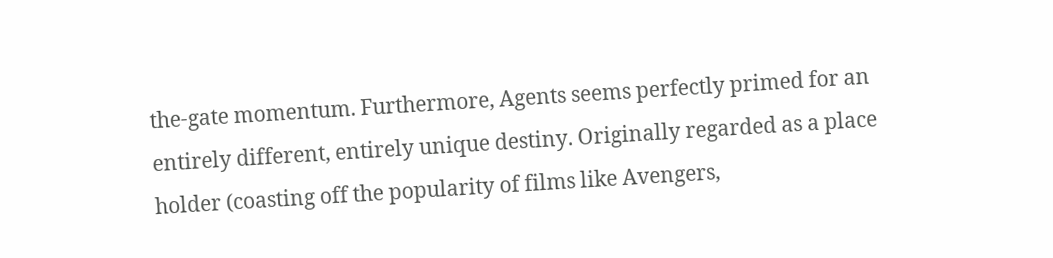the-gate momentum. Furthermore, Agents seems perfectly primed for an entirely different, entirely unique destiny. Originally regarded as a place holder (coasting off the popularity of films like Avengers,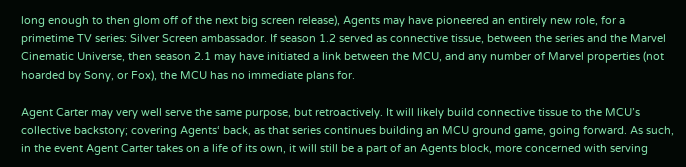long enough to then glom off of the next big screen release), Agents may have pioneered an entirely new role, for a primetime TV series: Silver Screen ambassador. If season 1.2 served as connective tissue, between the series and the Marvel Cinematic Universe, then season 2.1 may have initiated a link between the MCU, and any number of Marvel properties (not hoarded by Sony, or Fox), the MCU has no immediate plans for.

Agent Carter may very well serve the same purpose, but retroactively. It will likely build connective tissue to the MCU’s collective backstory; covering Agents‘ back, as that series continues building an MCU ground game, going forward. As such, in the event Agent Carter takes on a life of its own, it will still be a part of an Agents block, more concerned with serving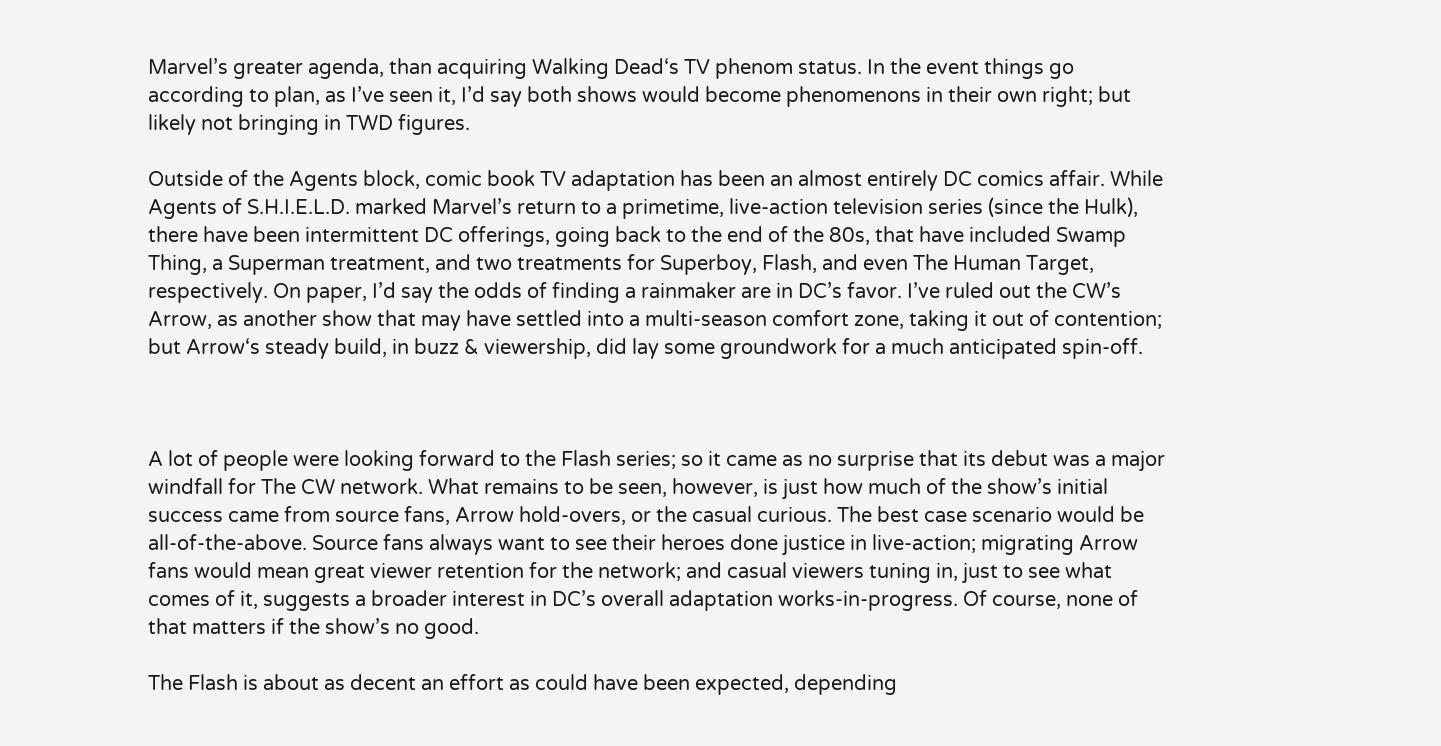Marvel’s greater agenda, than acquiring Walking Dead‘s TV phenom status. In the event things go according to plan, as I’ve seen it, I’d say both shows would become phenomenons in their own right; but likely not bringing in TWD figures.

Outside of the Agents block, comic book TV adaptation has been an almost entirely DC comics affair. While Agents of S.H.I.E.L.D. marked Marvel’s return to a primetime, live-action television series (since the Hulk), there have been intermittent DC offerings, going back to the end of the 80s, that have included Swamp Thing, a Superman treatment, and two treatments for Superboy, Flash, and even The Human Target, respectively. On paper, I’d say the odds of finding a rainmaker are in DC’s favor. I’ve ruled out the CW’s Arrow, as another show that may have settled into a multi-season comfort zone, taking it out of contention; but Arrow‘s steady build, in buzz & viewership, did lay some groundwork for a much anticipated spin-off.



A lot of people were looking forward to the Flash series; so it came as no surprise that its debut was a major windfall for The CW network. What remains to be seen, however, is just how much of the show’s initial success came from source fans, Arrow hold-overs, or the casual curious. The best case scenario would be all-of-the-above. Source fans always want to see their heroes done justice in live-action; migrating Arrow fans would mean great viewer retention for the network; and casual viewers tuning in, just to see what comes of it, suggests a broader interest in DC’s overall adaptation works-in-progress. Of course, none of that matters if the show’s no good.

The Flash is about as decent an effort as could have been expected, depending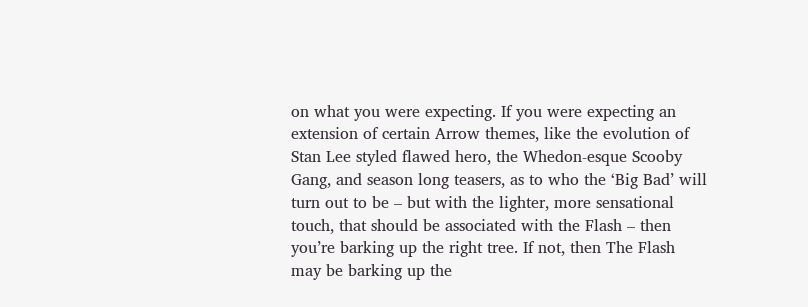on what you were expecting. If you were expecting an extension of certain Arrow themes, like the evolution of Stan Lee styled flawed hero, the Whedon-esque Scooby Gang, and season long teasers, as to who the ‘Big Bad’ will turn out to be – but with the lighter, more sensational touch, that should be associated with the Flash – then you’re barking up the right tree. If not, then The Flash may be barking up the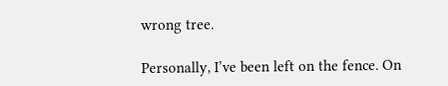wrong tree.

Personally, I’ve been left on the fence. On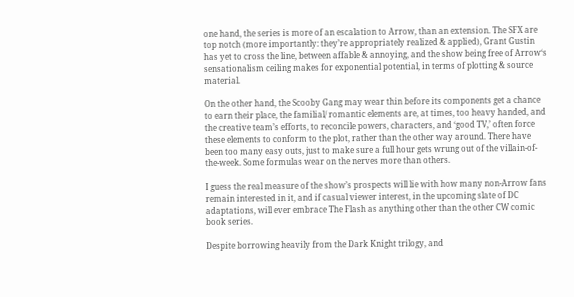one hand, the series is more of an escalation to Arrow, than an extension. The SFX are top notch (more importantly: they’re appropriately realized & applied), Grant Gustin has yet to cross the line, between affable & annoying, and the show being free of Arrow‘s sensationalism ceiling makes for exponential potential, in terms of plotting & source material.

On the other hand, the Scooby Gang may wear thin before its components get a chance to earn their place, the familial/ romantic elements are, at times, too heavy handed, and the creative team’s efforts, to reconcile powers, characters, and ‘good TV,’ often force these elements to conform to the plot, rather than the other way around. There have been too many easy outs, just to make sure a full hour gets wrung out of the villain-of-the-week. Some formulas wear on the nerves more than others.

I guess the real measure of the show’s prospects will lie with how many non-Arrow fans remain interested in it, and if casual viewer interest, in the upcoming slate of DC adaptations, will ever embrace The Flash as anything other than the other CW comic book series.

Despite borrowing heavily from the Dark Knight trilogy, and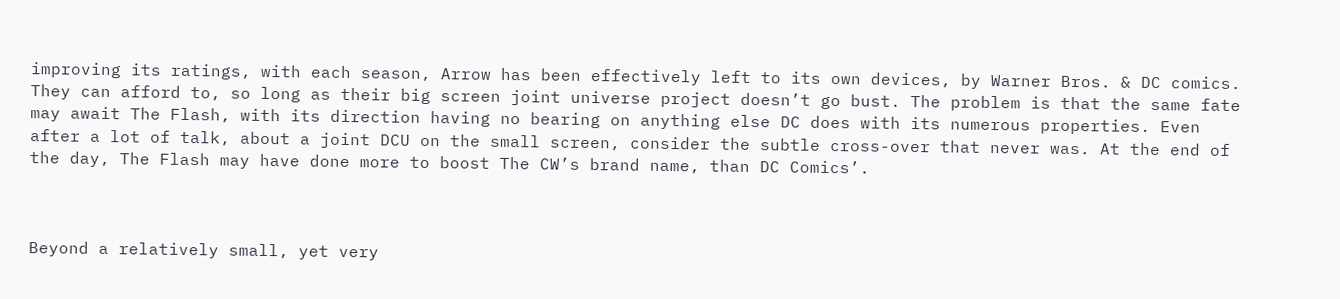improving its ratings, with each season, Arrow has been effectively left to its own devices, by Warner Bros. & DC comics. They can afford to, so long as their big screen joint universe project doesn’t go bust. The problem is that the same fate may await The Flash, with its direction having no bearing on anything else DC does with its numerous properties. Even after a lot of talk, about a joint DCU on the small screen, consider the subtle cross-over that never was. At the end of the day, The Flash may have done more to boost The CW’s brand name, than DC Comics’.



Beyond a relatively small, yet very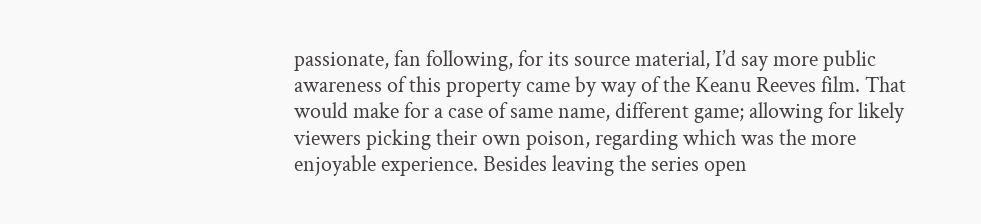passionate, fan following, for its source material, I’d say more public awareness of this property came by way of the Keanu Reeves film. That would make for a case of same name, different game; allowing for likely viewers picking their own poison, regarding which was the more enjoyable experience. Besides leaving the series open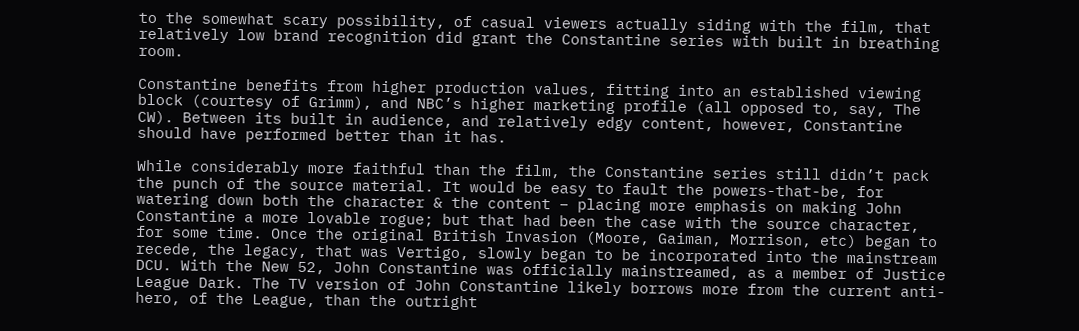to the somewhat scary possibility, of casual viewers actually siding with the film, that relatively low brand recognition did grant the Constantine series with built in breathing room.

Constantine benefits from higher production values, fitting into an established viewing block (courtesy of Grimm), and NBC’s higher marketing profile (all opposed to, say, The CW). Between its built in audience, and relatively edgy content, however, Constantine should have performed better than it has.

While considerably more faithful than the film, the Constantine series still didn’t pack the punch of the source material. It would be easy to fault the powers-that-be, for watering down both the character & the content – placing more emphasis on making John Constantine a more lovable rogue; but that had been the case with the source character, for some time. Once the original British Invasion (Moore, Gaiman, Morrison, etc) began to recede, the legacy, that was Vertigo, slowly began to be incorporated into the mainstream DCU. With the New 52, John Constantine was officially mainstreamed, as a member of Justice League Dark. The TV version of John Constantine likely borrows more from the current anti-hero, of the League, than the outright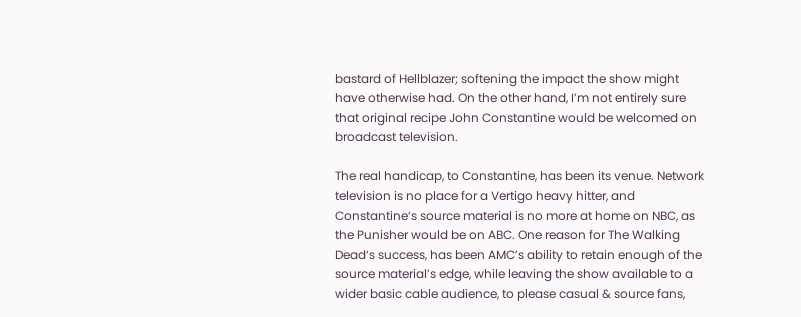bastard of Hellblazer; softening the impact the show might have otherwise had. On the other hand, I’m not entirely sure that original recipe John Constantine would be welcomed on broadcast television.

The real handicap, to Constantine, has been its venue. Network television is no place for a Vertigo heavy hitter, and Constantine‘s source material is no more at home on NBC, as the Punisher would be on ABC. One reason for The Walking Dead‘s success, has been AMC’s ability to retain enough of the source material’s edge, while leaving the show available to a wider basic cable audience, to please casual & source fans,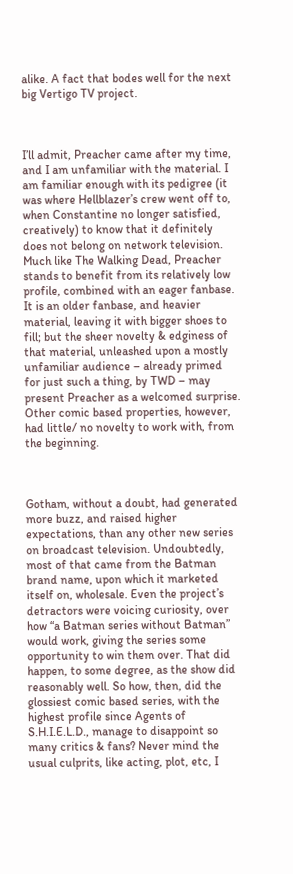alike. A fact that bodes well for the next big Vertigo TV project.



I’ll admit, Preacher came after my time, and I am unfamiliar with the material. I am familiar enough with its pedigree (it was where Hellblazer’s crew went off to, when Constantine no longer satisfied, creatively) to know that it definitely does not belong on network television. Much like The Walking Dead, Preacher stands to benefit from its relatively low profile, combined with an eager fanbase. It is an older fanbase, and heavier material, leaving it with bigger shoes to fill; but the sheer novelty & edginess of that material, unleashed upon a mostly unfamiliar audience – already primed for just such a thing, by TWD – may present Preacher as a welcomed surprise. Other comic based properties, however, had little/ no novelty to work with, from the beginning.



Gotham, without a doubt, had generated more buzz, and raised higher expectations, than any other new series on broadcast television. Undoubtedly, most of that came from the Batman brand name, upon which it marketed itself on, wholesale. Even the project’s detractors were voicing curiosity, over how “a Batman series without Batman” would work, giving the series some opportunity to win them over. That did happen, to some degree, as the show did reasonably well. So how, then, did the glossiest comic based series, with the highest profile since Agents of S.H.I.E.L.D., manage to disappoint so many critics & fans? Never mind the usual culprits, like acting, plot, etc, I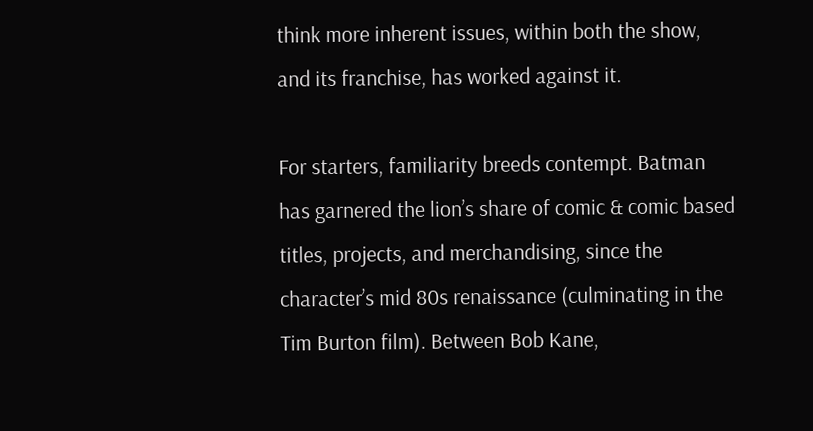think more inherent issues, within both the show, and its franchise, has worked against it.

For starters, familiarity breeds contempt. Batman has garnered the lion’s share of comic & comic based titles, projects, and merchandising, since the character’s mid 80s renaissance (culminating in the Tim Burton film). Between Bob Kane,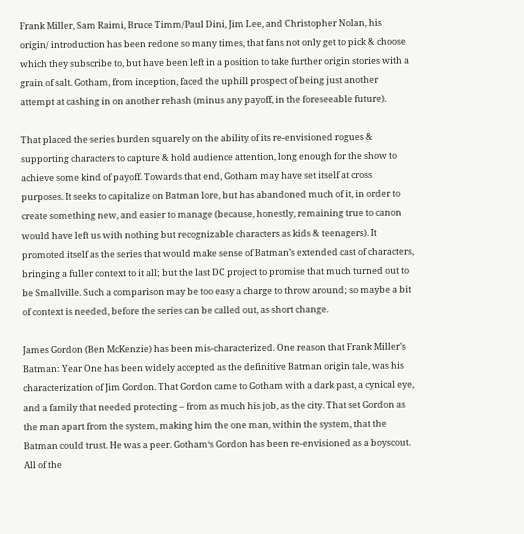Frank Miller, Sam Raimi, Bruce Timm/Paul Dini, Jim Lee, and Christopher Nolan, his origin/ introduction has been redone so many times, that fans not only get to pick & choose which they subscribe to, but have been left in a position to take further origin stories with a grain of salt. Gotham, from inception, faced the uphill prospect of being just another attempt at cashing in on another rehash (minus any payoff, in the foreseeable future).

That placed the series burden squarely on the ability of its re-envisioned rogues & supporting characters to capture & hold audience attention, long enough for the show to achieve some kind of payoff. Towards that end, Gotham may have set itself at cross purposes. It seeks to capitalize on Batman lore, but has abandoned much of it, in order to create something new, and easier to manage (because, honestly, remaining true to canon would have left us with nothing but recognizable characters as kids & teenagers). It promoted itself as the series that would make sense of Batman’s extended cast of characters, bringing a fuller context to it all; but the last DC project to promise that much turned out to be Smallville. Such a comparison may be too easy a charge to throw around; so maybe a bit of context is needed, before the series can be called out, as short change.

James Gordon (Ben McKenzie) has been mis-characterized. One reason that Frank Miller’s Batman: Year One has been widely accepted as the definitive Batman origin tale, was his characterization of Jim Gordon. That Gordon came to Gotham with a dark past, a cynical eye, and a family that needed protecting – from as much his job, as the city. That set Gordon as the man apart from the system, making him the one man, within the system, that the Batman could trust. He was a peer. Gotham‘s Gordon has been re-envisioned as a boyscout. All of the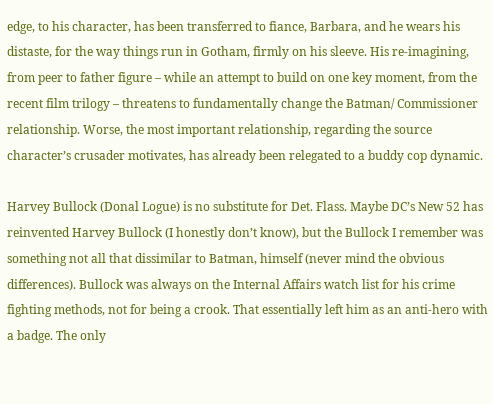edge, to his character, has been transferred to fiance, Barbara, and he wears his distaste, for the way things run in Gotham, firmly on his sleeve. His re-imagining, from peer to father figure – while an attempt to build on one key moment, from the recent film trilogy – threatens to fundamentally change the Batman/ Commissioner relationship. Worse, the most important relationship, regarding the source character’s crusader motivates, has already been relegated to a buddy cop dynamic.

Harvey Bullock (Donal Logue) is no substitute for Det. Flass. Maybe DC’s New 52 has reinvented Harvey Bullock (I honestly don’t know), but the Bullock I remember was something not all that dissimilar to Batman, himself (never mind the obvious differences). Bullock was always on the Internal Affairs watch list for his crime fighting methods, not for being a crook. That essentially left him as an anti-hero with a badge. The only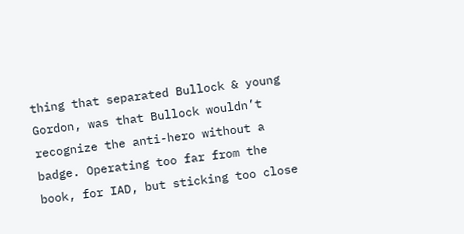thing that separated Bullock & young Gordon, was that Bullock wouldn’t recognize the anti-hero without a badge. Operating too far from the book, for IAD, but sticking too close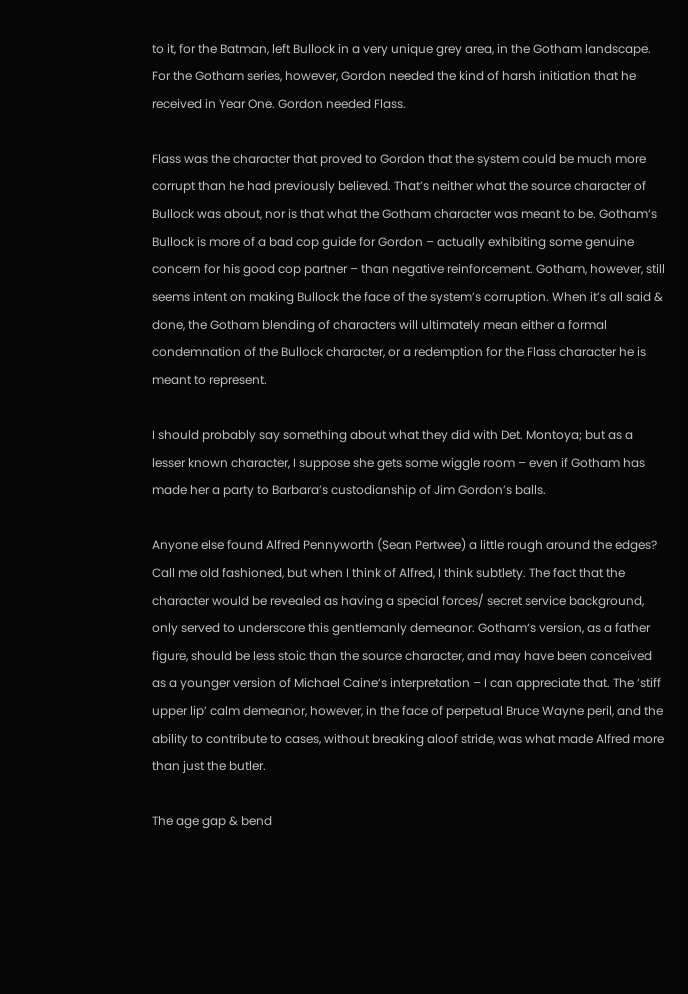to it, for the Batman, left Bullock in a very unique grey area, in the Gotham landscape. For the Gotham series, however, Gordon needed the kind of harsh initiation that he received in Year One. Gordon needed Flass.

Flass was the character that proved to Gordon that the system could be much more corrupt than he had previously believed. That’s neither what the source character of Bullock was about, nor is that what the Gotham character was meant to be. Gotham‘s Bullock is more of a bad cop guide for Gordon – actually exhibiting some genuine concern for his good cop partner – than negative reinforcement. Gotham, however, still seems intent on making Bullock the face of the system’s corruption. When it’s all said & done, the Gotham blending of characters will ultimately mean either a formal condemnation of the Bullock character, or a redemption for the Flass character he is meant to represent.

I should probably say something about what they did with Det. Montoya; but as a lesser known character, I suppose she gets some wiggle room – even if Gotham has made her a party to Barbara’s custodianship of Jim Gordon’s balls.

Anyone else found Alfred Pennyworth (Sean Pertwee) a little rough around the edges? Call me old fashioned, but when I think of Alfred, I think subtlety. The fact that the character would be revealed as having a special forces/ secret service background, only served to underscore this gentlemanly demeanor. Gotham‘s version, as a father figure, should be less stoic than the source character, and may have been conceived as a younger version of Michael Caine‘s interpretation – I can appreciate that. The ‘stiff upper lip’ calm demeanor, however, in the face of perpetual Bruce Wayne peril, and the ability to contribute to cases, without breaking aloof stride, was what made Alfred more than just the butler.

The age gap & bend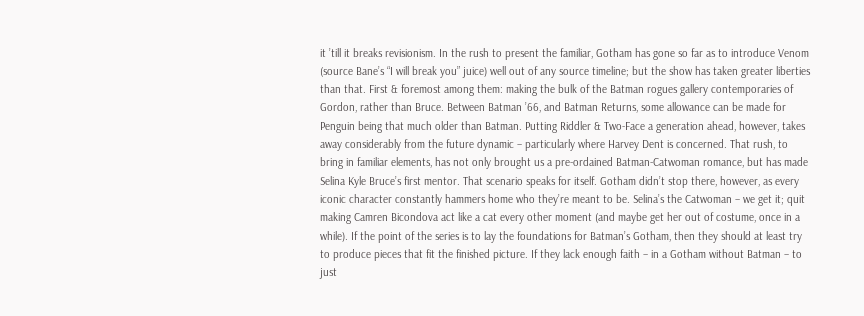it ’till it breaks revisionism. In the rush to present the familiar, Gotham has gone so far as to introduce Venom (source Bane’s “I will break you” juice) well out of any source timeline; but the show has taken greater liberties than that. First & foremost among them: making the bulk of the Batman rogues gallery contemporaries of Gordon, rather than Bruce. Between Batman ’66, and Batman Returns, some allowance can be made for Penguin being that much older than Batman. Putting Riddler & Two-Face a generation ahead, however, takes away considerably from the future dynamic – particularly where Harvey Dent is concerned. That rush, to bring in familiar elements, has not only brought us a pre-ordained Batman-Catwoman romance, but has made Selina Kyle Bruce’s first mentor. That scenario speaks for itself. Gotham didn’t stop there, however, as every iconic character constantly hammers home who they’re meant to be. Selina’s the Catwoman – we get it; quit making Camren Bicondova act like a cat every other moment (and maybe get her out of costume, once in a while). If the point of the series is to lay the foundations for Batman’s Gotham, then they should at least try to produce pieces that fit the finished picture. If they lack enough faith – in a Gotham without Batman – to just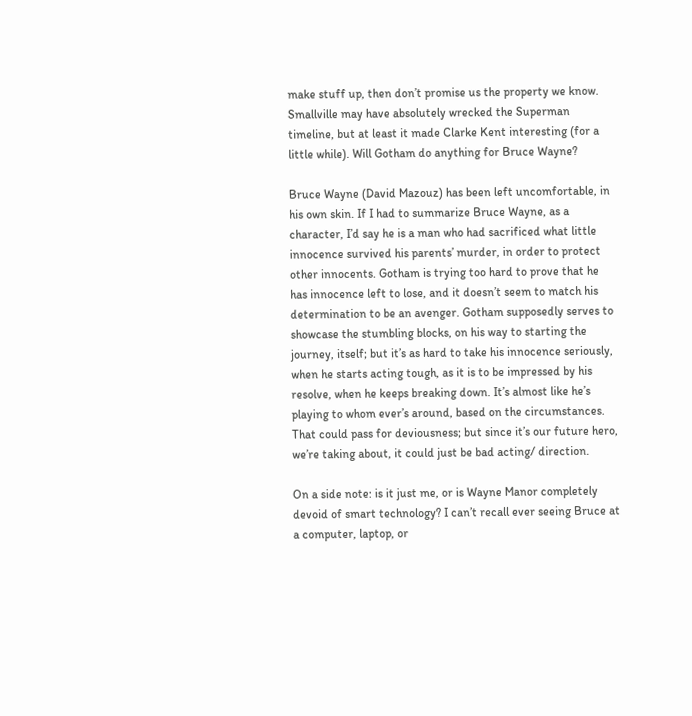make stuff up, then don’t promise us the property we know. Smallville may have absolutely wrecked the Superman timeline, but at least it made Clarke Kent interesting (for a little while). Will Gotham do anything for Bruce Wayne?

Bruce Wayne (David Mazouz) has been left uncomfortable, in his own skin. If I had to summarize Bruce Wayne, as a character, I’d say he is a man who had sacrificed what little innocence survived his parents’ murder, in order to protect other innocents. Gotham is trying too hard to prove that he has innocence left to lose, and it doesn’t seem to match his determination to be an avenger. Gotham supposedly serves to showcase the stumbling blocks, on his way to starting the journey, itself; but it’s as hard to take his innocence seriously, when he starts acting tough, as it is to be impressed by his resolve, when he keeps breaking down. It’s almost like he’s playing to whom ever’s around, based on the circumstances. That could pass for deviousness; but since it’s our future hero, we’re taking about, it could just be bad acting/ direction.

On a side note: is it just me, or is Wayne Manor completely devoid of smart technology? I can’t recall ever seeing Bruce at a computer, laptop, or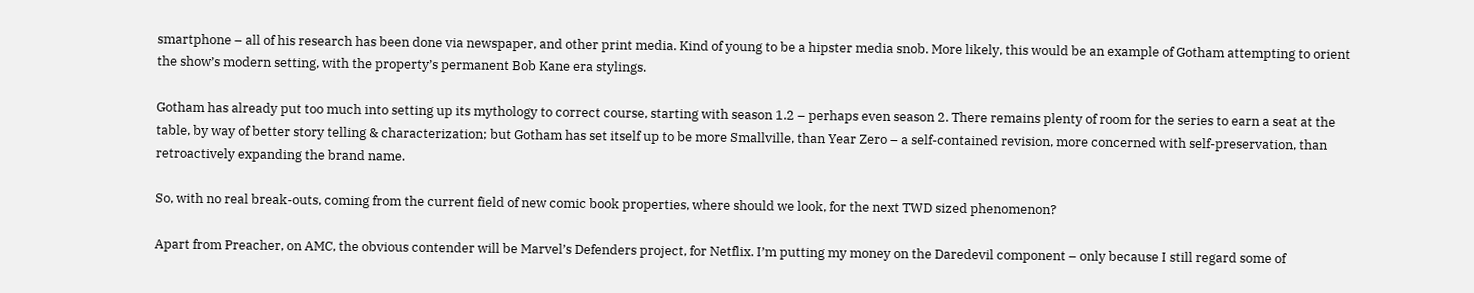smartphone – all of his research has been done via newspaper, and other print media. Kind of young to be a hipster media snob. More likely, this would be an example of Gotham attempting to orient the show’s modern setting, with the property’s permanent Bob Kane era stylings.

Gotham has already put too much into setting up its mythology to correct course, starting with season 1.2 – perhaps even season 2. There remains plenty of room for the series to earn a seat at the table, by way of better story telling & characterization; but Gotham has set itself up to be more Smallville, than Year Zero – a self-contained revision, more concerned with self-preservation, than retroactively expanding the brand name.

So, with no real break-outs, coming from the current field of new comic book properties, where should we look, for the next TWD sized phenomenon?

Apart from Preacher, on AMC, the obvious contender will be Marvel’s Defenders project, for Netflix. I’m putting my money on the Daredevil component – only because I still regard some of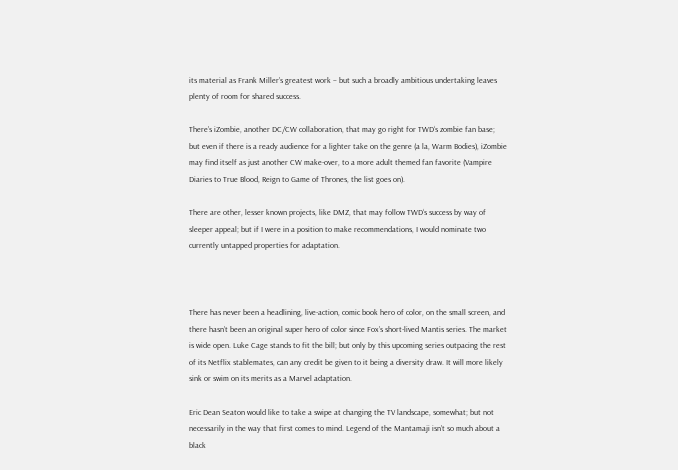its material as Frank Miller’s greatest work – but such a broadly ambitious undertaking leaves plenty of room for shared success.

There’s iZombie, another DC/CW collaboration, that may go right for TWD‘s zombie fan base; but even if there is a ready audience for a lighter take on the genre (a la, Warm Bodies), iZombie may find itself as just another CW make-over, to a more adult themed fan favorite (Vampire Diaries to True Blood, Reign to Game of Thrones, the list goes on).

There are other, lesser known projects, like DMZ, that may follow TWD‘s success by way of sleeper appeal; but if I were in a position to make recommendations, I would nominate two currently untapped properties for adaptation.



There has never been a headlining, live-action, comic book hero of color, on the small screen, and there hasn’t been an original super hero of color since Fox’s short-lived Mantis series. The market is wide open. Luke Cage stands to fit the bill; but only by this upcoming series outpacing the rest of its Netflix stablemates, can any credit be given to it being a diversity draw. It will more likely sink or swim on its merits as a Marvel adaptation.

Eric Dean Seaton would like to take a swipe at changing the TV landscape, somewhat; but not necessarily in the way that first comes to mind. Legend of the Mantamaji isn’t so much about a black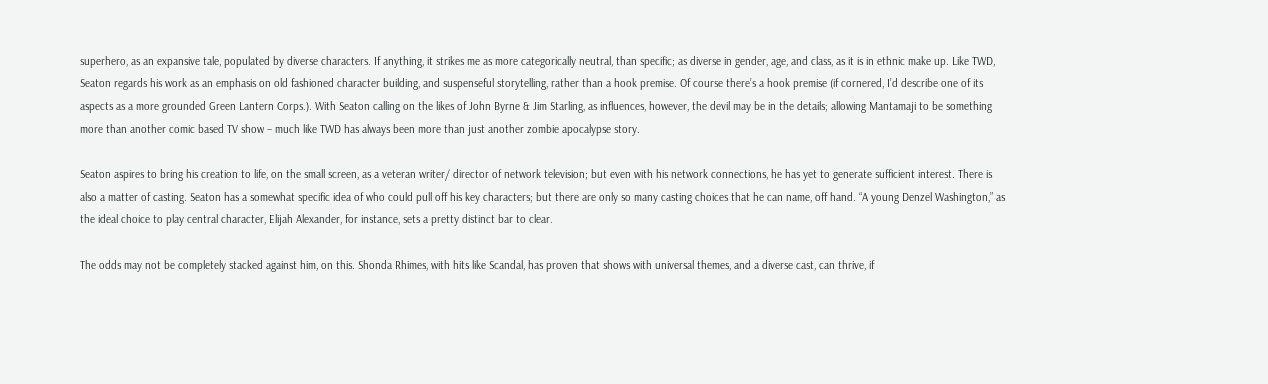superhero, as an expansive tale, populated by diverse characters. If anything, it strikes me as more categorically neutral, than specific; as diverse in gender, age, and class, as it is in ethnic make up. Like TWD, Seaton regards his work as an emphasis on old fashioned character building, and suspenseful storytelling, rather than a hook premise. Of course there’s a hook premise (if cornered, I’d describe one of its aspects as a more grounded Green Lantern Corps.). With Seaton calling on the likes of John Byrne & Jim Starling, as influences, however, the devil may be in the details; allowing Mantamaji to be something more than another comic based TV show – much like TWD has always been more than just another zombie apocalypse story.

Seaton aspires to bring his creation to life, on the small screen, as a veteran writer/ director of network television; but even with his network connections, he has yet to generate sufficient interest. There is also a matter of casting. Seaton has a somewhat specific idea of who could pull off his key characters; but there are only so many casting choices that he can name, off hand. “A young Denzel Washington,” as the ideal choice to play central character, Elijah Alexander, for instance, sets a pretty distinct bar to clear.

The odds may not be completely stacked against him, on this. Shonda Rhimes, with hits like Scandal, has proven that shows with universal themes, and a diverse cast, can thrive, if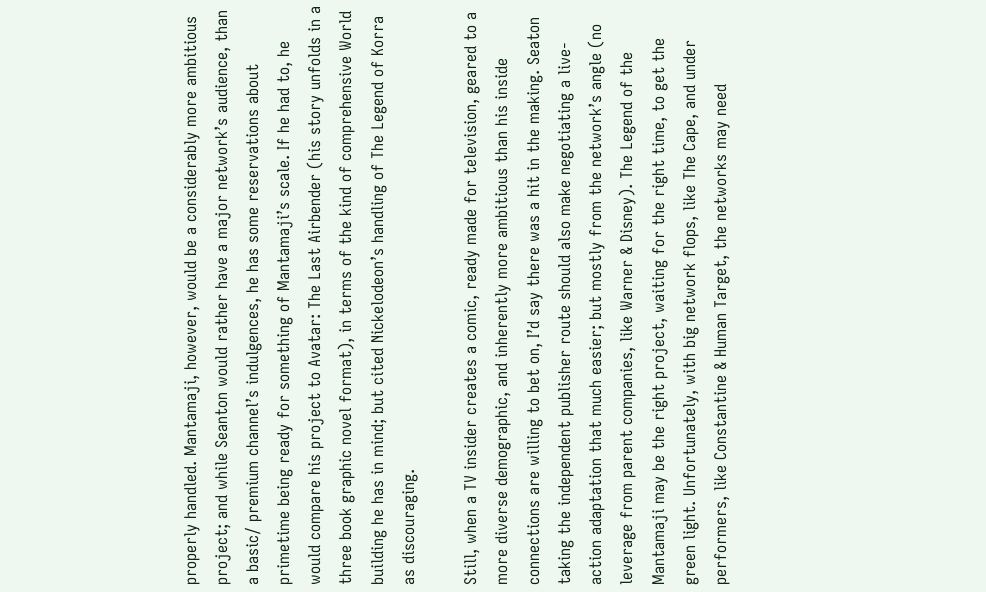properly handled. Mantamaji, however, would be a considerably more ambitious project; and while Seanton would rather have a major network’s audience, than a basic/ premium channel’s indulgences, he has some reservations about primetime being ready for something of Mantamaji’s scale. If he had to, he would compare his project to Avatar: The Last Airbender (his story unfolds in a three book graphic novel format), in terms of the kind of comprehensive World building he has in mind; but cited Nickelodeon’s handling of The Legend of Korra as discouraging.

Still, when a TV insider creates a comic, ready made for television, geared to a more diverse demographic, and inherently more ambitious than his inside connections are willing to bet on, I’d say there was a hit in the making. Seaton taking the independent publisher route should also make negotiating a live-action adaptation that much easier; but mostly from the network’s angle (no leverage from parent companies, like Warner & Disney). The Legend of the Mantamaji may be the right project, waiting for the right time, to get the green light. Unfortunately, with big network flops, like The Cape, and under performers, like Constantine & Human Target, the networks may need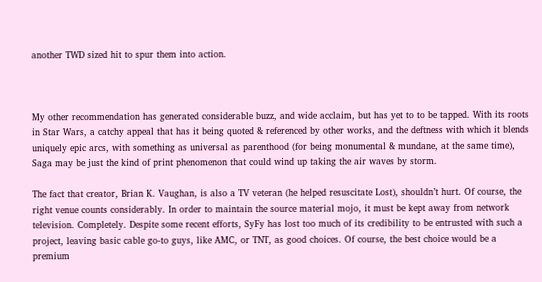another TWD sized hit to spur them into action.



My other recommendation has generated considerable buzz, and wide acclaim, but has yet to to be tapped. With its roots in Star Wars, a catchy appeal that has it being quoted & referenced by other works, and the deftness with which it blends uniquely epic arcs, with something as universal as parenthood (for being monumental & mundane, at the same time), Saga may be just the kind of print phenomenon that could wind up taking the air waves by storm.

The fact that creator, Brian K. Vaughan, is also a TV veteran (he helped resuscitate Lost), shouldn’t hurt. Of course, the right venue counts considerably. In order to maintain the source material mojo, it must be kept away from network television. Completely. Despite some recent efforts, SyFy has lost too much of its credibility to be entrusted with such a project, leaving basic cable go-to guys, like AMC, or TNT, as good choices. Of course, the best choice would be a premium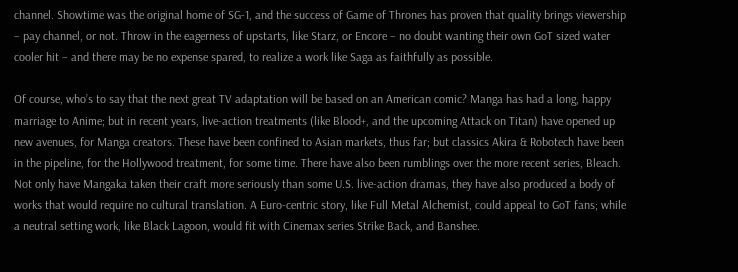channel. Showtime was the original home of SG-1, and the success of Game of Thrones has proven that quality brings viewership – pay channel, or not. Throw in the eagerness of upstarts, like Starz, or Encore – no doubt wanting their own GoT sized water cooler hit – and there may be no expense spared, to realize a work like Saga as faithfully as possible.

Of course, who’s to say that the next great TV adaptation will be based on an American comic? Manga has had a long, happy marriage to Anime; but in recent years, live-action treatments (like Blood+, and the upcoming Attack on Titan) have opened up new avenues, for Manga creators. These have been confined to Asian markets, thus far; but classics Akira & Robotech have been in the pipeline, for the Hollywood treatment, for some time. There have also been rumblings over the more recent series, Bleach. Not only have Mangaka taken their craft more seriously than some U.S. live-action dramas, they have also produced a body of works that would require no cultural translation. A Euro-centric story, like Full Metal Alchemist, could appeal to GoT fans; while a neutral setting work, like Black Lagoon, would fit with Cinemax series Strike Back, and Banshee.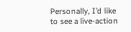Personally, I’d like to see a live-action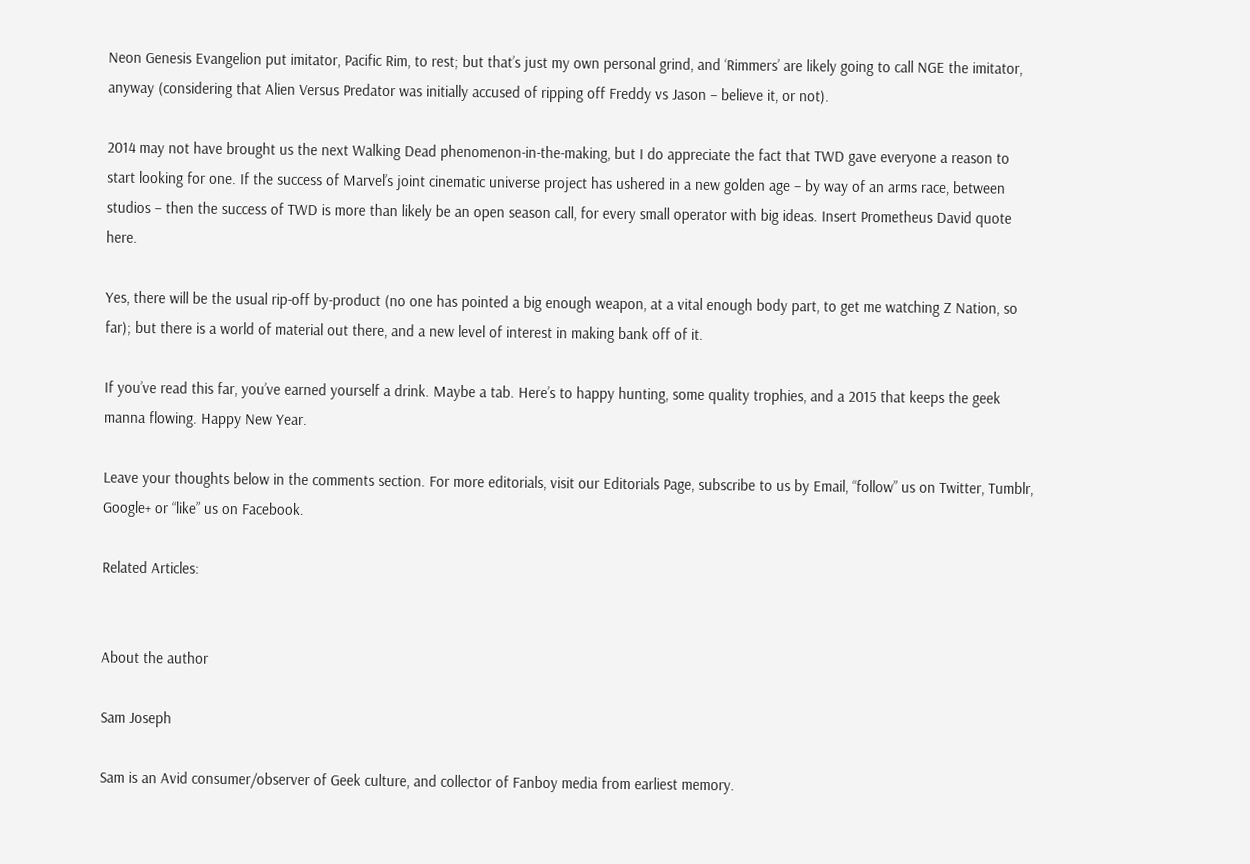Neon Genesis Evangelion put imitator, Pacific Rim, to rest; but that’s just my own personal grind, and ‘Rimmers’ are likely going to call NGE the imitator, anyway (considering that Alien Versus Predator was initially accused of ripping off Freddy vs Jason – believe it, or not).

2014 may not have brought us the next Walking Dead phenomenon-in-the-making, but I do appreciate the fact that TWD gave everyone a reason to start looking for one. If the success of Marvel’s joint cinematic universe project has ushered in a new golden age – by way of an arms race, between studios – then the success of TWD is more than likely be an open season call, for every small operator with big ideas. Insert Prometheus David quote here.

Yes, there will be the usual rip-off by-product (no one has pointed a big enough weapon, at a vital enough body part, to get me watching Z Nation, so far); but there is a world of material out there, and a new level of interest in making bank off of it.

If you’ve read this far, you’ve earned yourself a drink. Maybe a tab. Here’s to happy hunting, some quality trophies, and a 2015 that keeps the geek manna flowing. Happy New Year.

Leave your thoughts below in the comments section. For more editorials, visit our Editorials Page, subscribe to us by Email, “follow” us on Twitter, Tumblr, Google+ or “like” us on Facebook.

Related Articles:


About the author

Sam Joseph

Sam is an Avid consumer/observer of Geek culture, and collector of Fanboy media from earliest memory.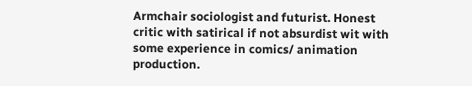Armchair sociologist and futurist. Honest critic with satirical if not absurdist wit with some experience in comics/ animation production.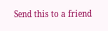Send this to a friend